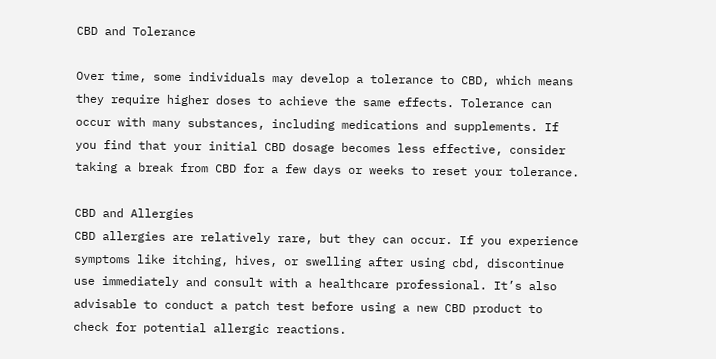CBD and Tolerance

Over time, some individuals may develop a tolerance to CBD, which means they require higher doses to achieve the same effects. Tolerance can occur with many substances, including medications and supplements. If you find that your initial CBD dosage becomes less effective, consider taking a break from CBD for a few days or weeks to reset your tolerance.

CBD and Allergies
CBD allergies are relatively rare, but they can occur. If you experience symptoms like itching, hives, or swelling after using cbd, discontinue use immediately and consult with a healthcare professional. It’s also advisable to conduct a patch test before using a new CBD product to check for potential allergic reactions.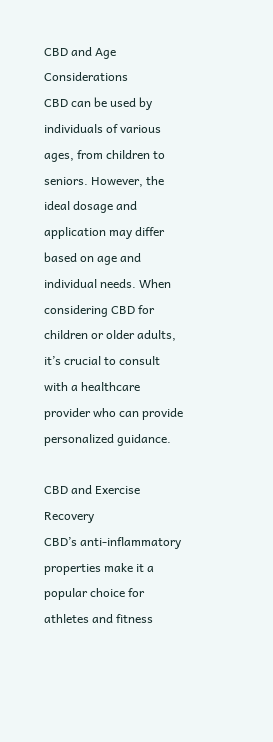CBD and Age Considerations
CBD can be used by individuals of various ages, from children to seniors. However, the ideal dosage and application may differ based on age and individual needs. When considering CBD for children or older adults, it’s crucial to consult with a healthcare provider who can provide personalized guidance.

CBD and Exercise Recovery
CBD’s anti-inflammatory properties make it a popular choice for athletes and fitness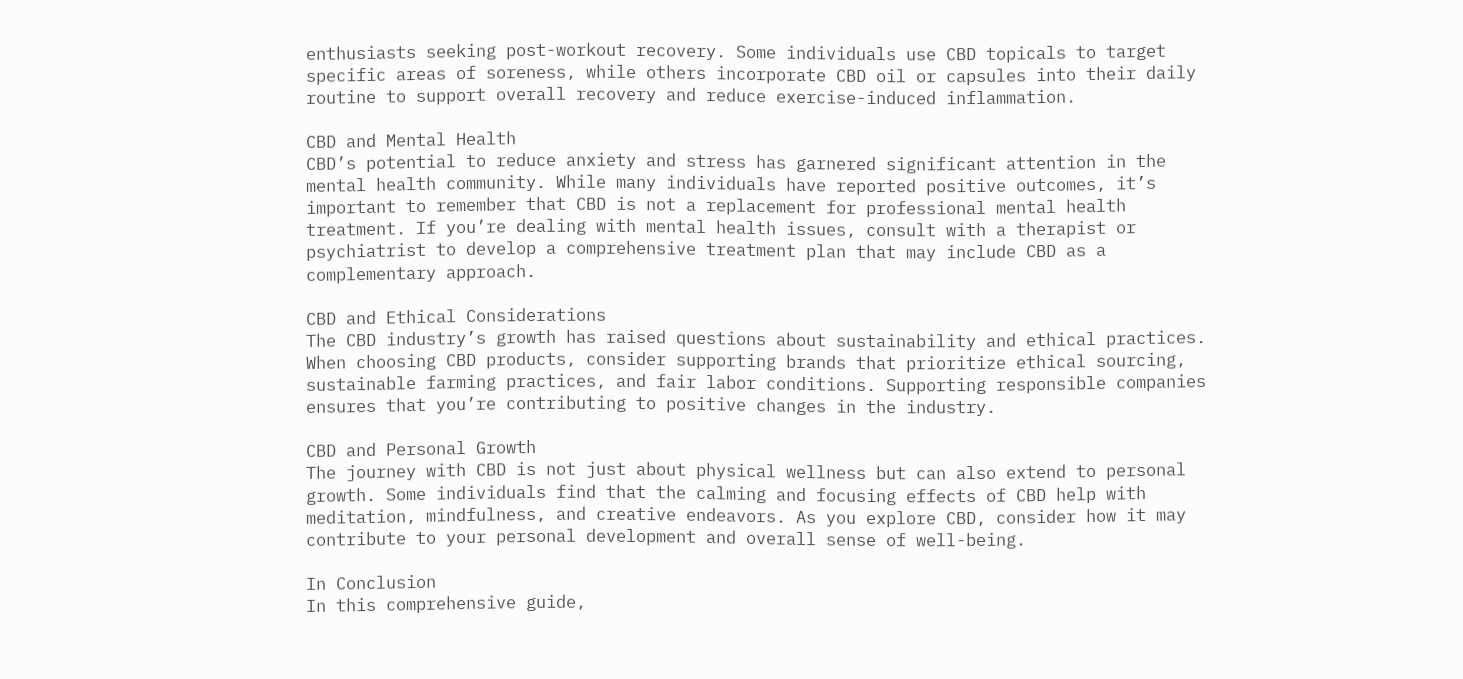enthusiasts seeking post-workout recovery. Some individuals use CBD topicals to target specific areas of soreness, while others incorporate CBD oil or capsules into their daily routine to support overall recovery and reduce exercise-induced inflammation.

CBD and Mental Health
CBD’s potential to reduce anxiety and stress has garnered significant attention in the mental health community. While many individuals have reported positive outcomes, it’s important to remember that CBD is not a replacement for professional mental health treatment. If you’re dealing with mental health issues, consult with a therapist or psychiatrist to develop a comprehensive treatment plan that may include CBD as a complementary approach.

CBD and Ethical Considerations
The CBD industry’s growth has raised questions about sustainability and ethical practices. When choosing CBD products, consider supporting brands that prioritize ethical sourcing, sustainable farming practices, and fair labor conditions. Supporting responsible companies ensures that you’re contributing to positive changes in the industry.

CBD and Personal Growth
The journey with CBD is not just about physical wellness but can also extend to personal growth. Some individuals find that the calming and focusing effects of CBD help with meditation, mindfulness, and creative endeavors. As you explore CBD, consider how it may contribute to your personal development and overall sense of well-being.

In Conclusion
In this comprehensive guide,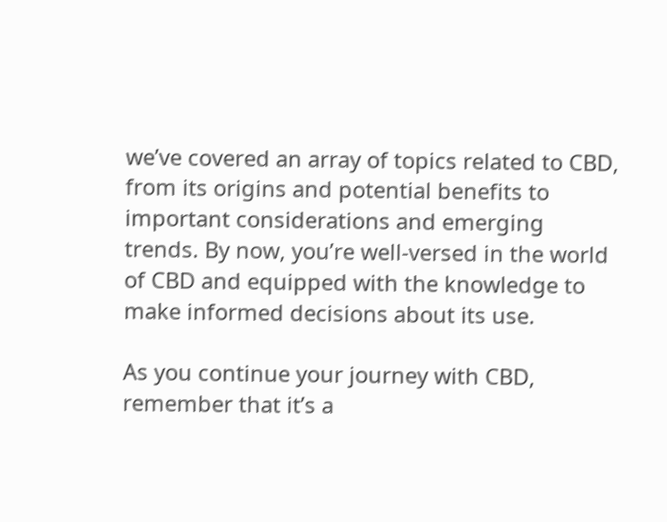we’ve covered an array of topics related to CBD, from its origins and potential benefits to important considerations and emerging trends. By now, you’re well-versed in the world of CBD and equipped with the knowledge to make informed decisions about its use.

As you continue your journey with CBD, remember that it’s a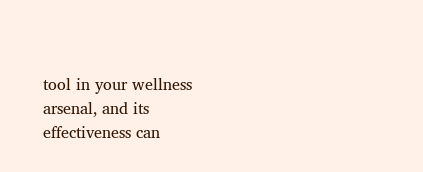tool in your wellness arsenal, and its effectiveness can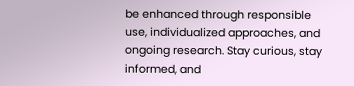be enhanced through responsible use, individualized approaches, and ongoing research. Stay curious, stay informed, and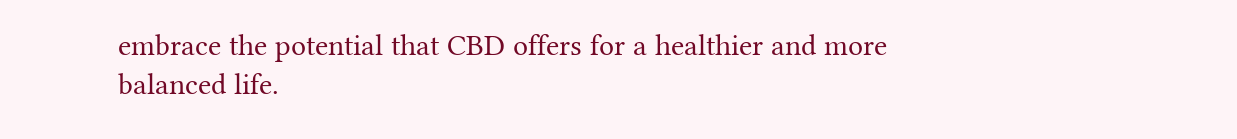embrace the potential that CBD offers for a healthier and more balanced life.